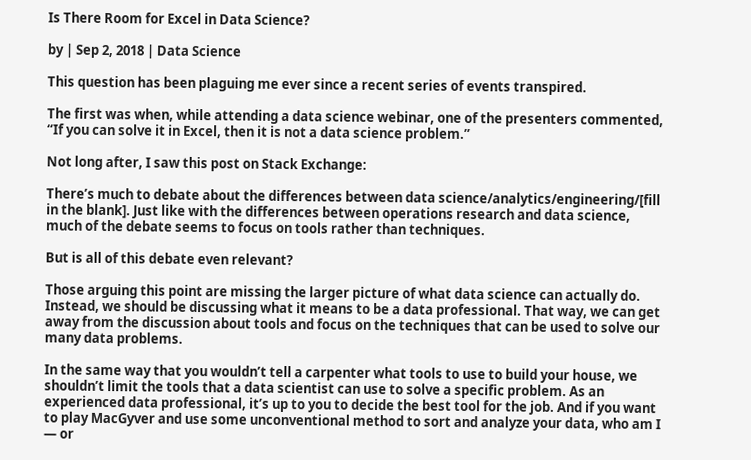Is There Room for Excel in Data Science?

by | Sep 2, 2018 | Data Science

This question has been plaguing me ever since a recent series of events transpired.

The first was when, while attending a data science webinar, one of the presenters commented, “If you can solve it in Excel, then it is not a data science problem.”

Not long after, I saw this post on Stack Exchange:

There’s much to debate about the differences between data science/analytics/engineering/[fill in the blank]. Just like with the differences between operations research and data science, much of the debate seems to focus on tools rather than techniques.

But is all of this debate even relevant?

Those arguing this point are missing the larger picture of what data science can actually do. Instead, we should be discussing what it means to be a data professional. That way, we can get away from the discussion about tools and focus on the techniques that can be used to solve our many data problems.

In the same way that you wouldn’t tell a carpenter what tools to use to build your house, we shouldn’t limit the tools that a data scientist can use to solve a specific problem. As an experienced data professional, it’s up to you to decide the best tool for the job. And if you want to play MacGyver and use some unconventional method to sort and analyze your data, who am I — or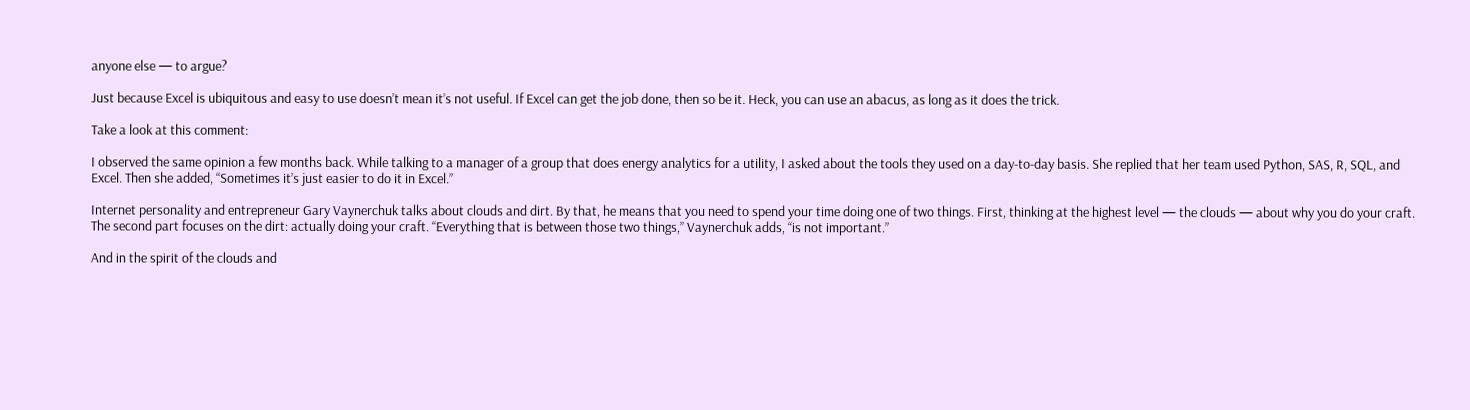anyone else — to argue?

Just because Excel is ubiquitous and easy to use doesn’t mean it’s not useful. If Excel can get the job done, then so be it. Heck, you can use an abacus, as long as it does the trick.

Take a look at this comment:

I observed the same opinion a few months back. While talking to a manager of a group that does energy analytics for a utility, I asked about the tools they used on a day-to-day basis. She replied that her team used Python, SAS, R, SQL, and Excel. Then she added, “Sometimes it’s just easier to do it in Excel.”

Internet personality and entrepreneur Gary Vaynerchuk talks about clouds and dirt. By that, he means that you need to spend your time doing one of two things. First, thinking at the highest level — the clouds — about why you do your craft. The second part focuses on the dirt: actually doing your craft. “Everything that is between those two things,” Vaynerchuk adds, “is not important.”

And in the spirit of the clouds and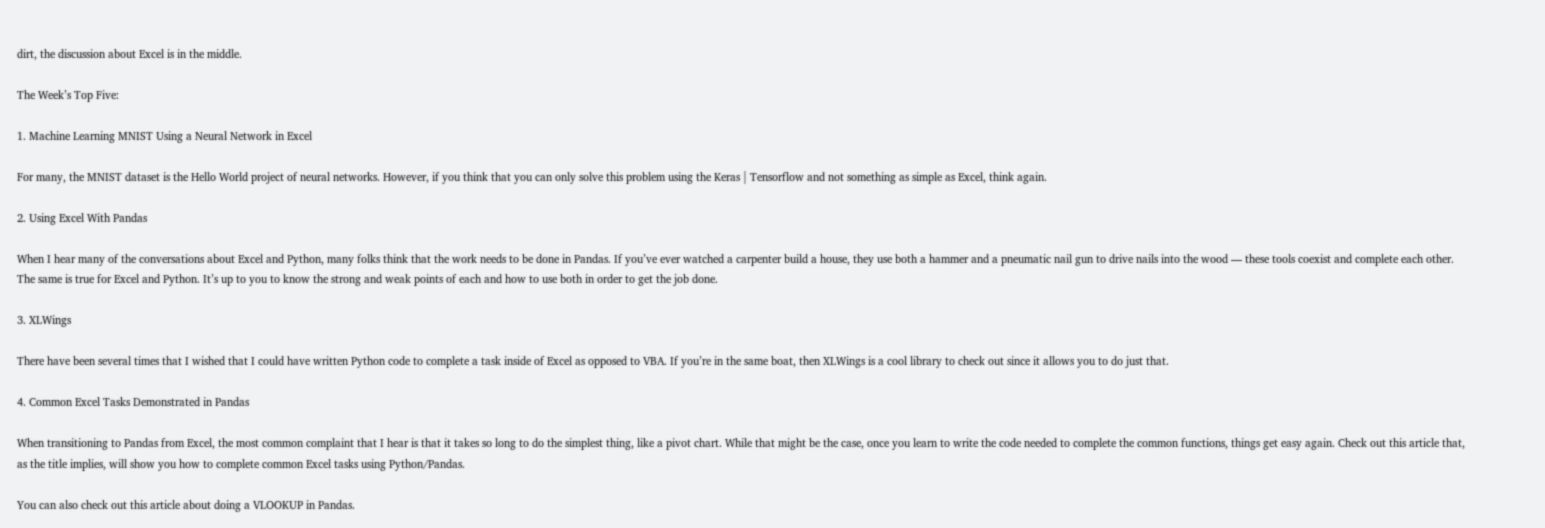dirt, the discussion about Excel is in the middle.

The Week’s Top Five:

1. Machine Learning MNIST Using a Neural Network in Excel

For many, the MNIST dataset is the Hello World project of neural networks. However, if you think that you can only solve this problem using the Keras | Tensorflow and not something as simple as Excel, think again.

2. Using Excel With Pandas

When I hear many of the conversations about Excel and Python, many folks think that the work needs to be done in Pandas. If you’ve ever watched a carpenter build a house, they use both a hammer and a pneumatic nail gun to drive nails into the wood — these tools coexist and complete each other. The same is true for Excel and Python. It’s up to you to know the strong and weak points of each and how to use both in order to get the job done.

3. XLWings

There have been several times that I wished that I could have written Python code to complete a task inside of Excel as opposed to VBA. If you’re in the same boat, then XLWings is a cool library to check out since it allows you to do just that.

4. Common Excel Tasks Demonstrated in Pandas

When transitioning to Pandas from Excel, the most common complaint that I hear is that it takes so long to do the simplest thing, like a pivot chart. While that might be the case, once you learn to write the code needed to complete the common functions, things get easy again. Check out this article that, as the title implies, will show you how to complete common Excel tasks using Python/Pandas.

You can also check out this article about doing a VLOOKUP in Pandas.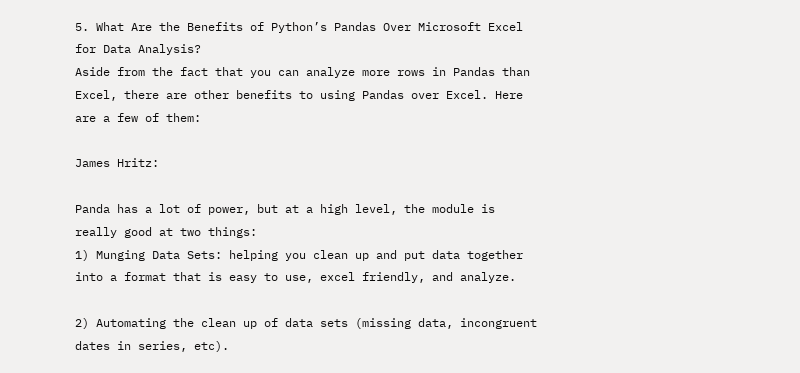5. What Are the Benefits of Python’s Pandas Over Microsoft Excel for Data Analysis?
Aside from the fact that you can analyze more rows in Pandas than Excel, there are other benefits to using Pandas over Excel. Here are a few of them:

James Hritz:

Panda has a lot of power, but at a high level, the module is really good at two things:
1) Munging Data Sets: helping you clean up and put data together into a format that is easy to use, excel friendly, and analyze.

2) Automating the clean up of data sets (missing data, incongruent dates in series, etc).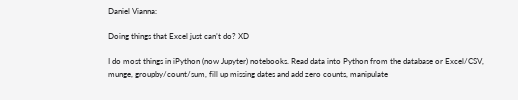Daniel Vianna:

Doing things that Excel just can’t do? XD

I do most things in iPython (now Jupyter) notebooks. Read data into Python from the database or Excel/CSV, munge, groupby/count/sum, fill up missing dates and add zero counts, manipulate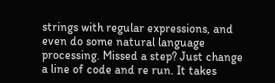strings with regular expressions, and even do some natural language processing. Missed a step? Just change a line of code and re run. It takes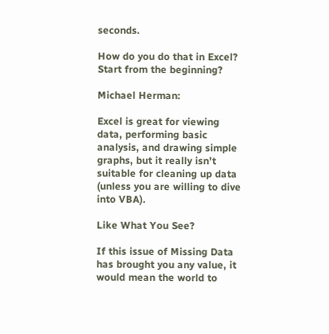seconds.

How do you do that in Excel? Start from the beginning?

Michael Herman:

Excel is great for viewing data, performing basic analysis, and drawing simple graphs, but it really isn’t suitable for cleaning up data (unless you are willing to dive into VBA).

Like What You See?

If this issue of Missing Data has brought you any value, it would mean the world to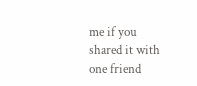me if you shared it with one friend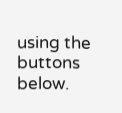using the buttons below.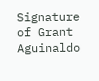Signature of Grant Aguinaldo